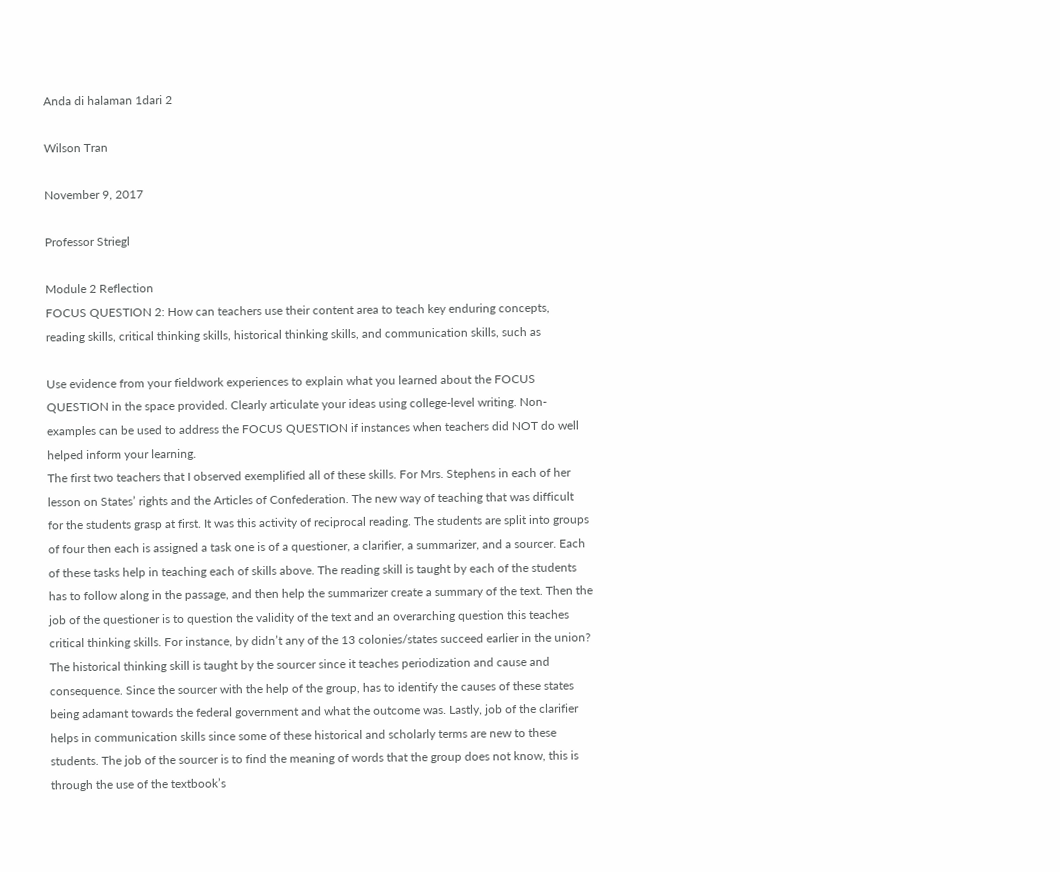Anda di halaman 1dari 2

Wilson Tran

November 9, 2017

Professor Striegl

Module 2 Reflection
FOCUS QUESTION 2: How can teachers use their content area to teach key enduring concepts,
reading skills, critical thinking skills, historical thinking skills, and communication skills, such as

Use evidence from your fieldwork experiences to explain what you learned about the FOCUS
QUESTION in the space provided. Clearly articulate your ideas using college-level writing. Non-
examples can be used to address the FOCUS QUESTION if instances when teachers did NOT do well
helped inform your learning.
The first two teachers that I observed exemplified all of these skills. For Mrs. Stephens in each of her
lesson on States’ rights and the Articles of Confederation. The new way of teaching that was difficult
for the students grasp at first. It was this activity of reciprocal reading. The students are split into groups
of four then each is assigned a task one is of a questioner, a clarifier, a summarizer, and a sourcer. Each
of these tasks help in teaching each of skills above. The reading skill is taught by each of the students
has to follow along in the passage, and then help the summarizer create a summary of the text. Then the
job of the questioner is to question the validity of the text and an overarching question this teaches
critical thinking skills. For instance, by didn’t any of the 13 colonies/states succeed earlier in the union?
The historical thinking skill is taught by the sourcer since it teaches periodization and cause and
consequence. Since the sourcer with the help of the group, has to identify the causes of these states
being adamant towards the federal government and what the outcome was. Lastly, job of the clarifier
helps in communication skills since some of these historical and scholarly terms are new to these
students. The job of the sourcer is to find the meaning of words that the group does not know, this is
through the use of the textbook’s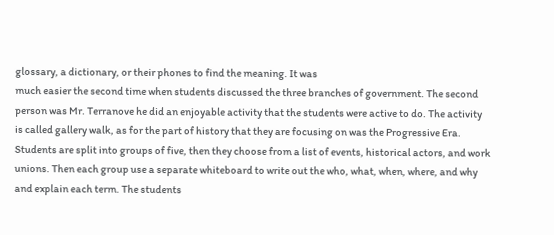glossary, a dictionary, or their phones to find the meaning. It was
much easier the second time when students discussed the three branches of government. The second
person was Mr. Terranove he did an enjoyable activity that the students were active to do. The activity
is called gallery walk, as for the part of history that they are focusing on was the Progressive Era.
Students are split into groups of five, then they choose from a list of events, historical actors, and work
unions. Then each group use a separate whiteboard to write out the who, what, when, where, and why
and explain each term. The students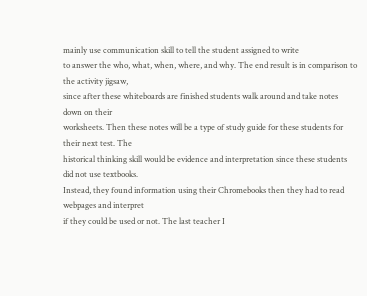mainly use communication skill to tell the student assigned to write
to answer the who, what, when, where, and why. The end result is in comparison to the activity jigsaw,
since after these whiteboards are finished students walk around and take notes down on their
worksheets. Then these notes will be a type of study guide for these students for their next test. The
historical thinking skill would be evidence and interpretation since these students did not use textbooks.
Instead, they found information using their Chromebooks then they had to read webpages and interpret
if they could be used or not. The last teacher I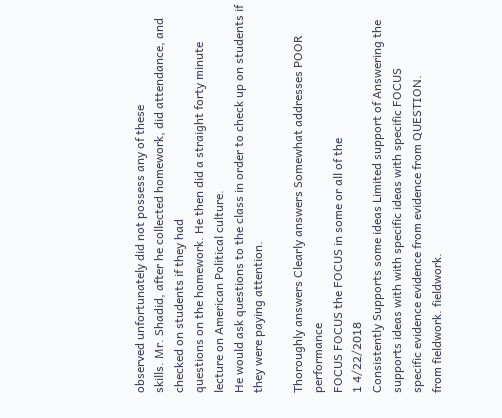observed unfortunately did not possess any of these
skills. Mr. Shadid, after he collected homework, did attendance, and checked on students if they had
questions on the homework. He then did a straight forty minute lecture on American Political culture.
He would ask questions to the class in order to check up on students if they were paying attention.

Thoroughly answers Clearly answers Somewhat addresses POOR performance
FOCUS FOCUS the FOCUS in some or all of the
1 4/22/2018
Consistently Supports some ideas Limited support of Answering the
supports ideas with with specific ideas with specific FOCUS
specific evidence evidence from evidence from QUESTION.
from fieldwork. fieldwork.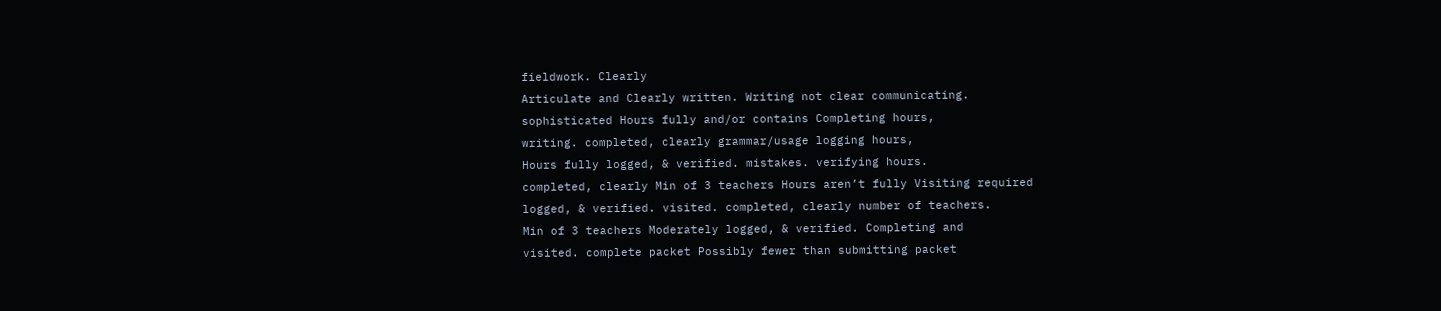fieldwork. Clearly
Articulate and Clearly written. Writing not clear communicating.
sophisticated Hours fully and/or contains Completing hours,
writing. completed, clearly grammar/usage logging hours,
Hours fully logged, & verified. mistakes. verifying hours.
completed, clearly Min of 3 teachers Hours aren’t fully Visiting required
logged, & verified. visited. completed, clearly number of teachers.
Min of 3 teachers Moderately logged, & verified. Completing and
visited. complete packet Possibly fewer than submitting packet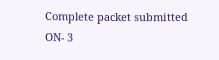Complete packet submitted ON- 3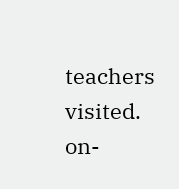teachers visited. on-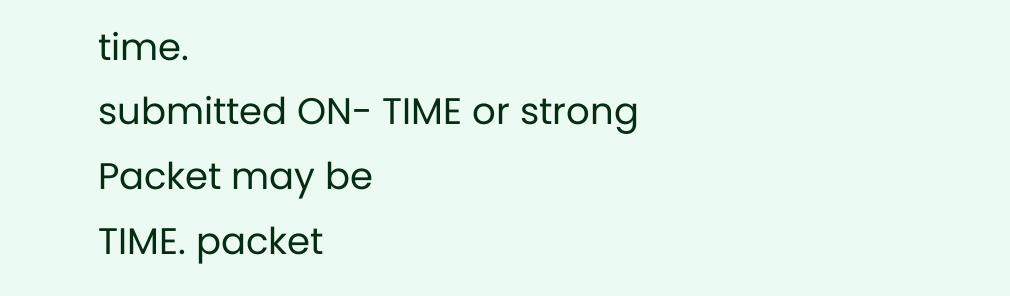time.
submitted ON- TIME or strong Packet may be
TIME. packet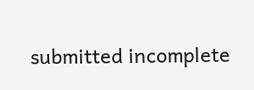submitted incomplete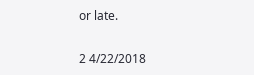or late.

2 4/22/2018